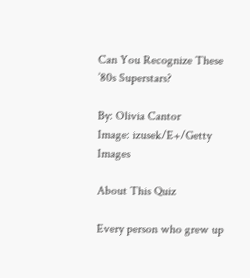Can You Recognize These ’80s Superstars?

By: Olivia Cantor
Image: izusek/E+/Getty Images

About This Quiz

Every person who grew up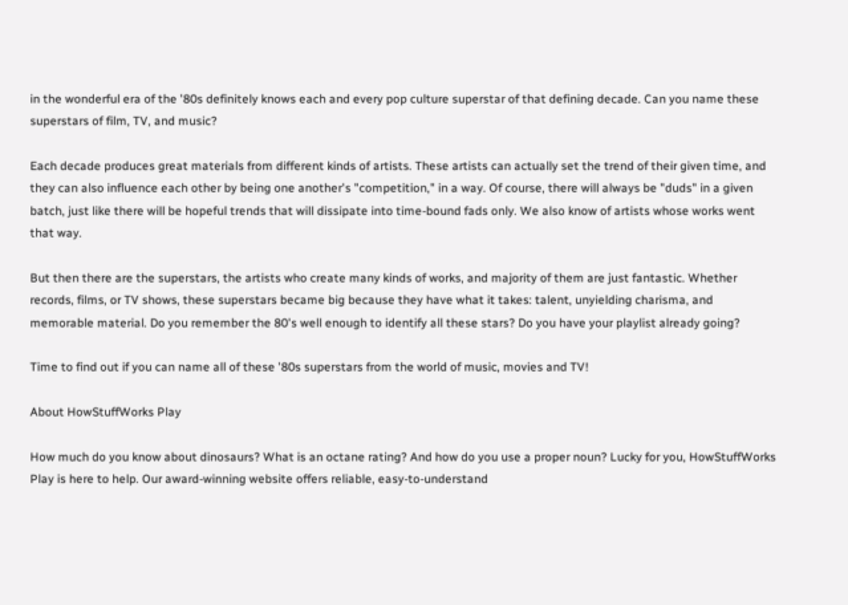in the wonderful era of the '80s definitely knows each and every pop culture superstar of that defining decade. Can you name these superstars of film, TV, and music?

Each decade produces great materials from different kinds of artists. These artists can actually set the trend of their given time, and they can also influence each other by being one another's "competition," in a way. Of course, there will always be "duds" in a given batch, just like there will be hopeful trends that will dissipate into time-bound fads only. We also know of artists whose works went that way.

But then there are the superstars, the artists who create many kinds of works, and majority of them are just fantastic. Whether records, films, or TV shows, these superstars became big because they have what it takes: talent, unyielding charisma, and memorable material. Do you remember the 80's well enough to identify all these stars? Do you have your playlist already going?

Time to find out if you can name all of these '80s superstars from the world of music, movies and TV!

About HowStuffWorks Play

How much do you know about dinosaurs? What is an octane rating? And how do you use a proper noun? Lucky for you, HowStuffWorks Play is here to help. Our award-winning website offers reliable, easy-to-understand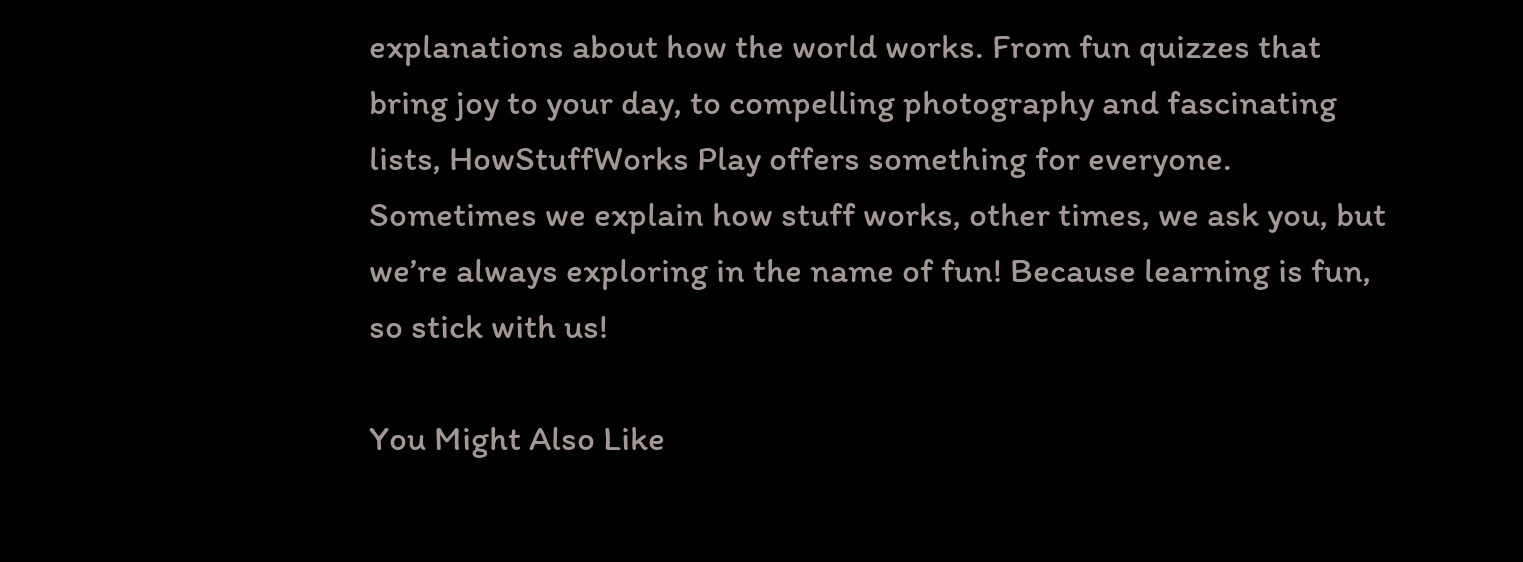explanations about how the world works. From fun quizzes that bring joy to your day, to compelling photography and fascinating lists, HowStuffWorks Play offers something for everyone. Sometimes we explain how stuff works, other times, we ask you, but we’re always exploring in the name of fun! Because learning is fun, so stick with us!

You Might Also Like